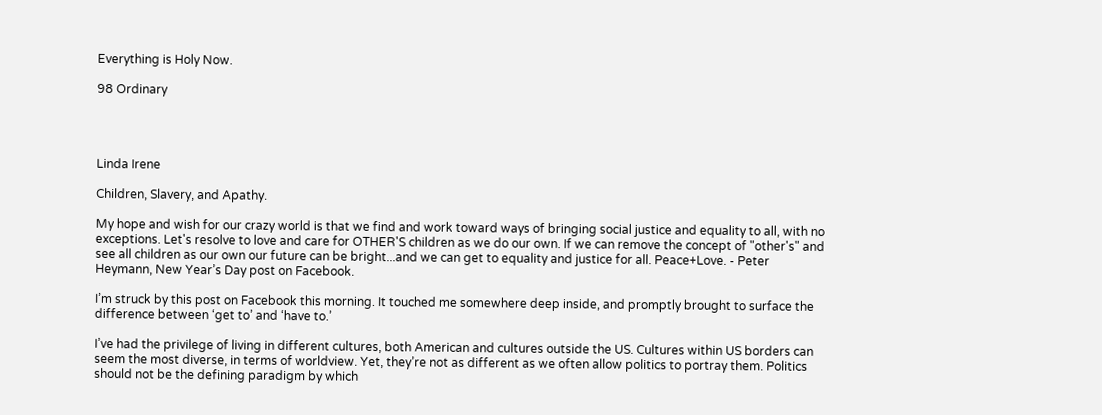Everything is Holy Now.

98 Ordinary




Linda Irene

Children, Slavery, and Apathy.

My hope and wish for our crazy world is that we find and work toward ways of bringing social justice and equality to all, with no exceptions. Let's resolve to love and care for OTHER'S children as we do our own. If we can remove the concept of "other's" and see all children as our own our future can be bright...and we can get to equality and justice for all. Peace+Love. - Peter Heymann, New Year’s Day post on Facebook.

I’m struck by this post on Facebook this morning. It touched me somewhere deep inside, and promptly brought to surface the difference between ‘get to’ and ‘have to.’

I’ve had the privilege of living in different cultures, both American and cultures outside the US. Cultures within US borders can seem the most diverse, in terms of worldview. Yet, they’re not as different as we often allow politics to portray them. Politics should not be the defining paradigm by which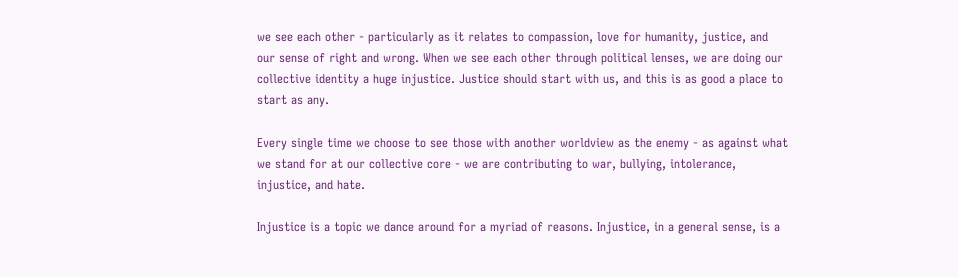we see each other - particularly as it relates to compassion, love for humanity, justice, and our sense of right and wrong. When we see each other through political lenses, we are doing our collective identity a huge injustice. Justice should start with us, and this is as good a place to start as any.

Every single time we choose to see those with another worldview as the enemy - as against what we stand for at our collective core - we are contributing to war, bullying, intolerance, injustice, and hate.

Injustice is a topic we dance around for a myriad of reasons. Injustice, in a general sense, is a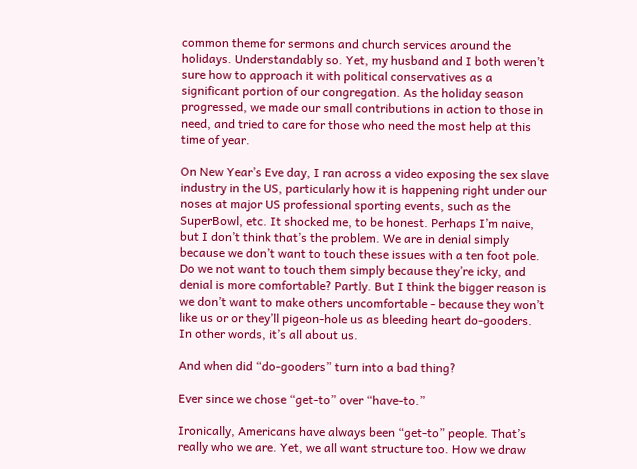common theme for sermons and church services around the holidays. Understandably so. Yet, my husband and I both weren’t sure how to approach it with political conservatives as a significant portion of our congregation. As the holiday season progressed, we made our small contributions in action to those in need, and tried to care for those who need the most help at this time of year.

On New Year’s Eve day, I ran across a video exposing the sex slave industry in the US, particularly how it is happening right under our noses at major US professional sporting events, such as the SuperBowl, etc. It shocked me, to be honest. Perhaps I’m naive, but I don’t think that’s the problem. We are in denial simply because we don’t want to touch these issues with a ten foot pole. Do we not want to touch them simply because they’re icky, and denial is more comfortable? Partly. But I think the bigger reason is we don’t want to make others uncomfortable - because they won’t like us or or they’ll pigeon-hole us as bleeding heart do-gooders. In other words, it’s all about us.

And when did “do-gooders” turn into a bad thing?

Ever since we chose “get-to” over “have-to.”

Ironically, Americans have always been “get-to” people. That’s really who we are. Yet, we all want structure too. How we draw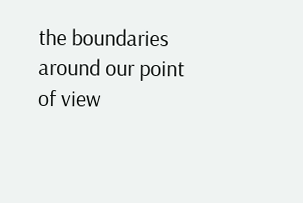the boundaries around our point of view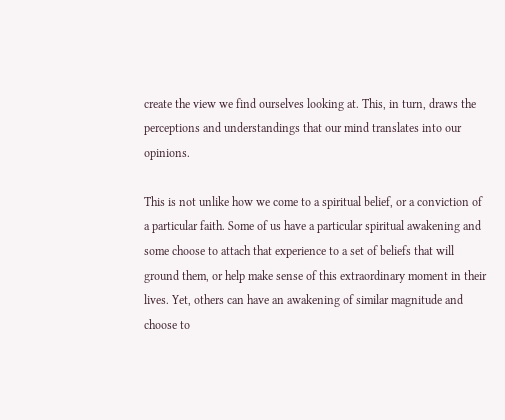create the view we find ourselves looking at. This, in turn, draws the perceptions and understandings that our mind translates into our opinions.

This is not unlike how we come to a spiritual belief, or a conviction of a particular faith. Some of us have a particular spiritual awakening and some choose to attach that experience to a set of beliefs that will ground them, or help make sense of this extraordinary moment in their lives. Yet, others can have an awakening of similar magnitude and choose to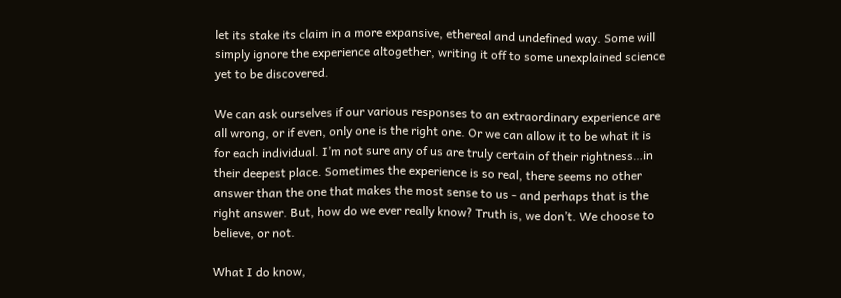let its stake its claim in a more expansive, ethereal and undefined way. Some will simply ignore the experience altogether, writing it off to some unexplained science yet to be discovered.

We can ask ourselves if our various responses to an extraordinary experience are all wrong, or if even, only one is the right one. Or we can allow it to be what it is for each individual. I’m not sure any of us are truly certain of their rightness…in their deepest place. Sometimes the experience is so real, there seems no other answer than the one that makes the most sense to us - and perhaps that is the right answer. But, how do we ever really know? Truth is, we don’t. We choose to believe, or not.

What I do know,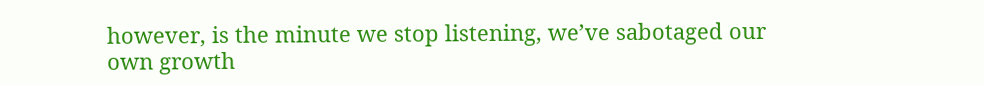however, is the minute we stop listening, we’ve sabotaged our own growth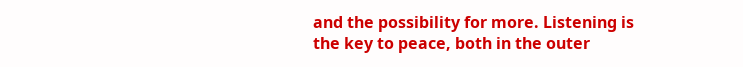and the possibility for more. Listening is the key to peace, both in the outer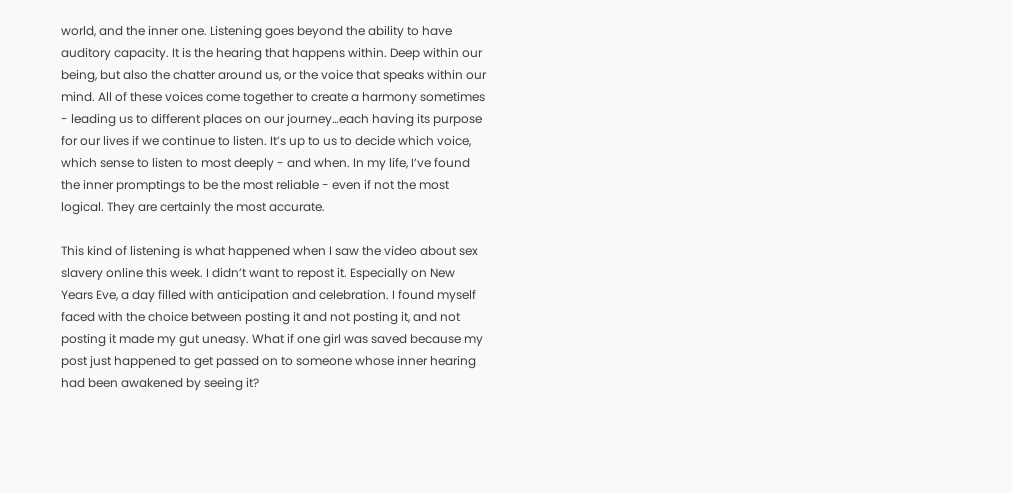world, and the inner one. Listening goes beyond the ability to have auditory capacity. It is the hearing that happens within. Deep within our being, but also the chatter around us, or the voice that speaks within our mind. All of these voices come together to create a harmony sometimes - leading us to different places on our journey…each having its purpose for our lives if we continue to listen. It’s up to us to decide which voice, which sense to listen to most deeply - and when. In my life, I’ve found the inner promptings to be the most reliable - even if not the most logical. They are certainly the most accurate.

This kind of listening is what happened when I saw the video about sex slavery online this week. I didn’t want to repost it. Especially on New Years Eve, a day filled with anticipation and celebration. I found myself faced with the choice between posting it and not posting it, and not posting it made my gut uneasy. What if one girl was saved because my post just happened to get passed on to someone whose inner hearing had been awakened by seeing it?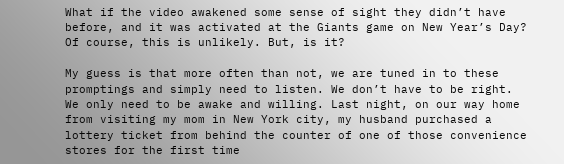What if the video awakened some sense of sight they didn’t have before, and it was activated at the Giants game on New Year’s Day? Of course, this is unlikely. But, is it?

My guess is that more often than not, we are tuned in to these promptings and simply need to listen. We don’t have to be right. We only need to be awake and willing. Last night, on our way home from visiting my mom in New York city, my husband purchased a lottery ticket from behind the counter of one of those convenience stores for the first time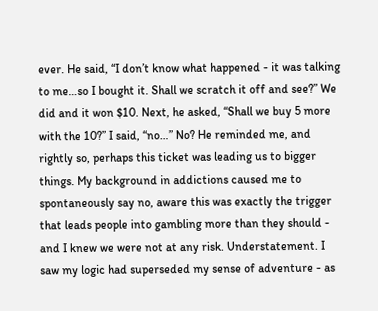ever. He said, “I don’t know what happened - it was talking to me…so I bought it. Shall we scratch it off and see?” We did and it won $10. Next, he asked, “Shall we buy 5 more with the 10?” I said, “no…” No? He reminded me, and rightly so, perhaps this ticket was leading us to bigger things. My background in addictions caused me to spontaneously say no, aware this was exactly the trigger that leads people into gambling more than they should - and I knew we were not at any risk. Understatement. I saw my logic had superseded my sense of adventure - as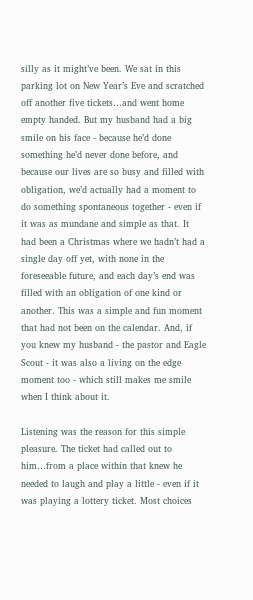silly as it might’ve been. We sat in this parking lot on New Year’s Eve and scratched off another five tickets…and went home empty handed. But my husband had a big smile on his face - because he’d done something he’d never done before, and because our lives are so busy and filled with obligation, we’d actually had a moment to do something spontaneous together - even if it was as mundane and simple as that. It had been a Christmas where we hadn’t had a single day off yet, with none in the foreseeable future, and each day’s end was filled with an obligation of one kind or another. This was a simple and fun moment that had not been on the calendar. And, if you knew my husband - the pastor and Eagle Scout - it was also a living on the edge moment too - which still makes me smile when I think about it.

Listening was the reason for this simple pleasure. The ticket had called out to him…from a place within that knew he needed to laugh and play a little - even if it was playing a lottery ticket. Most choices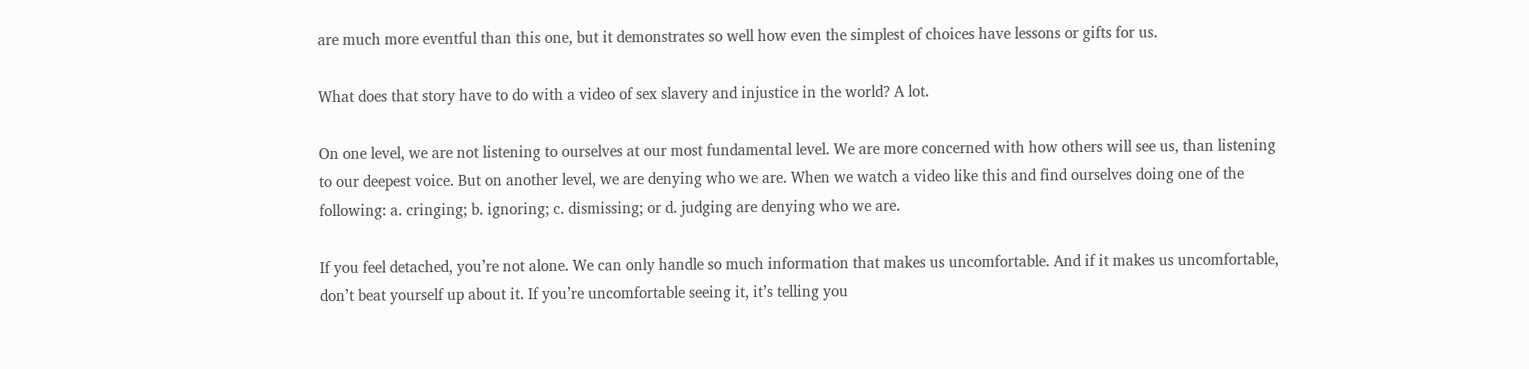are much more eventful than this one, but it demonstrates so well how even the simplest of choices have lessons or gifts for us.

What does that story have to do with a video of sex slavery and injustice in the world? A lot.

On one level, we are not listening to ourselves at our most fundamental level. We are more concerned with how others will see us, than listening to our deepest voice. But on another level, we are denying who we are. When we watch a video like this and find ourselves doing one of the following: a. cringing; b. ignoring; c. dismissing; or d. judging are denying who we are.

If you feel detached, you’re not alone. We can only handle so much information that makes us uncomfortable. And if it makes us uncomfortable, don’t beat yourself up about it. If you’re uncomfortable seeing it, it’s telling you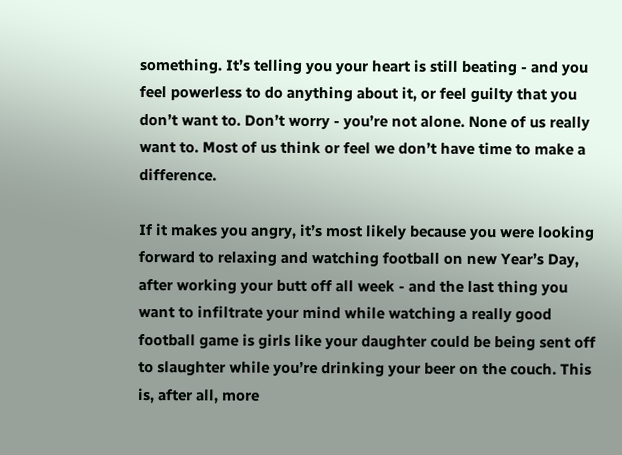something. It’s telling you your heart is still beating - and you feel powerless to do anything about it, or feel guilty that you don’t want to. Don’t worry - you’re not alone. None of us really want to. Most of us think or feel we don’t have time to make a difference.

If it makes you angry, it’s most likely because you were looking forward to relaxing and watching football on new Year’s Day, after working your butt off all week - and the last thing you want to infiltrate your mind while watching a really good football game is girls like your daughter could be being sent off to slaughter while you’re drinking your beer on the couch. This is, after all, more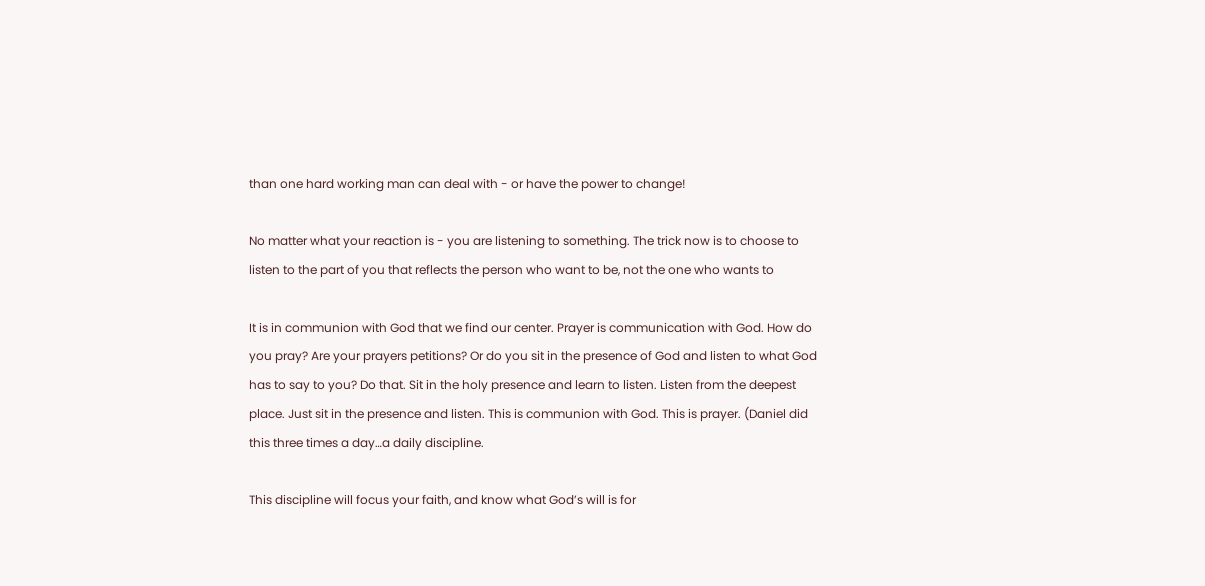than one hard working man can deal with - or have the power to change!

No matter what your reaction is - you are listening to something. The trick now is to choose to listen to the part of you that reflects the person who want to be, not the one who wants to

It is in communion with God that we find our center. Prayer is communication with God. How do you pray? Are your prayers petitions? Or do you sit in the presence of God and listen to what God has to say to you? Do that. Sit in the holy presence and learn to listen. Listen from the deepest place. Just sit in the presence and listen. This is communion with God. This is prayer. (Daniel did this three times a day…a daily discipline.

This discipline will focus your faith, and know what God’s will is for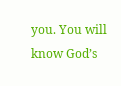you. You will know God’s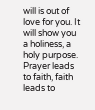will is out of love for you. It will show you a holiness, a holy purpose. Prayer leads to faith, faith leads to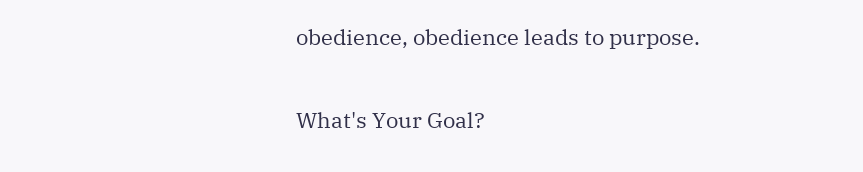obedience, obedience leads to purpose.

What's Your Goal?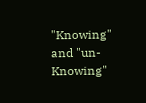"Knowing" and "un-Knowing"